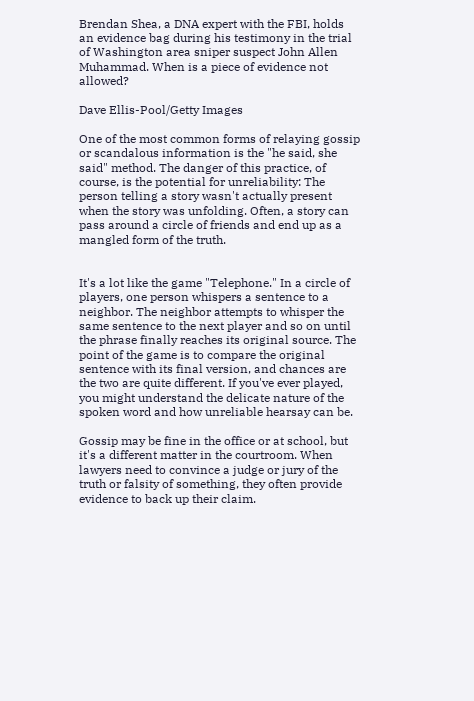Brendan Shea, a DNA expert with the FBI, holds an evidence bag during his testimony in the trial of Washington area sniper suspect John Allen Muhammad. When is a piece of evidence not allowed?

Dave Ellis-Pool/Getty Images

One of the most common forms of relaying gossip or scandalous information is the "he said, she said" method. The danger of this practice, of course, is the potential for unreliability: The person telling a story wasn't actually present when the story was unfolding. Often, a story can pass around a circle of friends and end up as a mangled form of the truth.


It's a lot like the game "Telephone." In a circle of players, one person whispers a sentence to a neighbor. The neighbor attempts to whisper the same sentence to the next player and so on until the phrase finally reaches its original source. The point of the game is to compare the original sentence with its final version, and chances are the two are quite different. If you've ever played, you might understand the delicate nature of the spoken word and how unreliable hearsay can be.

Gossip may be fine in the office or at school, but it's a different matter in the courtroom. When lawyers need to convince a judge or jury of the truth or falsity of something, they often provide evidence to back up their claim.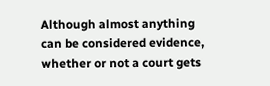Although almost anything can be considered evidence, whether or not a court gets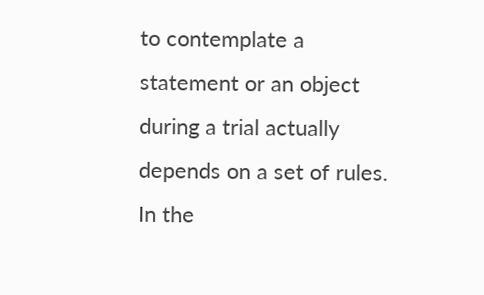to contemplate a statement or an object during a trial actually depends on a set of rules. In the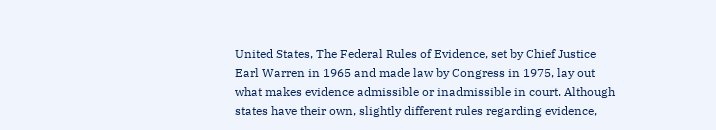United States, The Federal Rules of Evidence, set by Chief Justice Earl Warren in 1965 and made law by Congress in 1975, lay out what makes evidence admissible or inadmissible in court. Although states have their own, slightly different rules regarding evidence,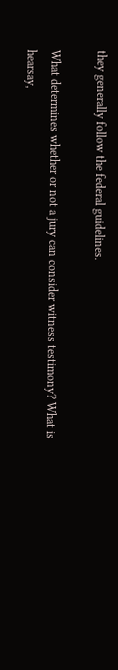they generally follow the federal guidelines.

What determines whether or not a jury can consider witness testimony? What is hearsay,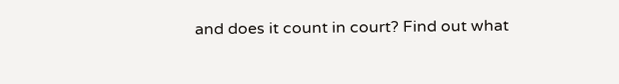and does it count in court? Find out what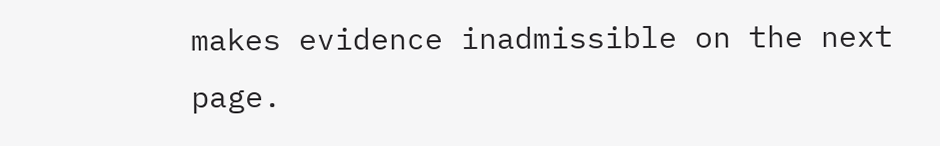makes evidence inadmissible on the next page.